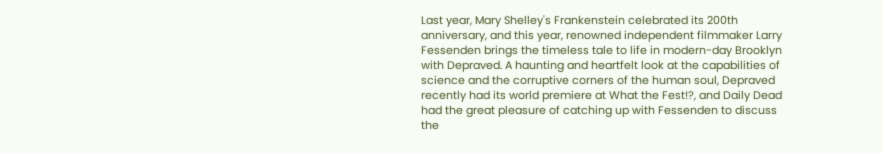Last year, Mary Shelley's Frankenstein celebrated its 200th anniversary, and this year, renowned independent filmmaker Larry Fessenden brings the timeless tale to life in modern-day Brooklyn with Depraved. A haunting and heartfelt look at the capabilities of science and the corruptive corners of the human soul, Depraved recently had its world premiere at What the Fest!?, and Daily Dead had the great pleasure of catching up with Fessenden to discuss the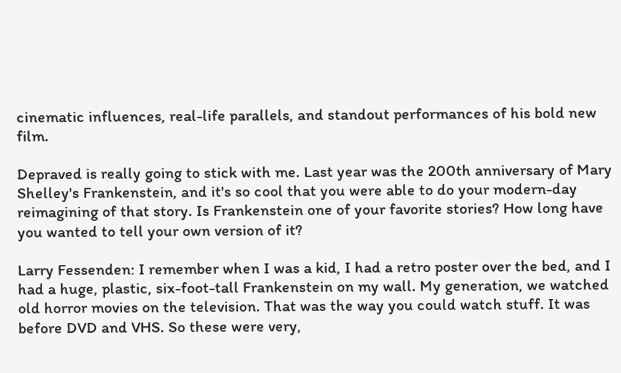cinematic influences, real-life parallels, and standout performances of his bold new film.

Depraved is really going to stick with me. Last year was the 200th anniversary of Mary Shelley's Frankenstein, and it's so cool that you were able to do your modern-day reimagining of that story. Is Frankenstein one of your favorite stories? How long have you wanted to tell your own version of it?

Larry Fessenden: I remember when I was a kid, I had a retro poster over the bed, and I had a huge, plastic, six-foot-tall Frankenstein on my wall. My generation, we watched old horror movies on the television. That was the way you could watch stuff. It was before DVD and VHS. So these were very,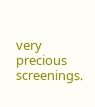very precious screenings.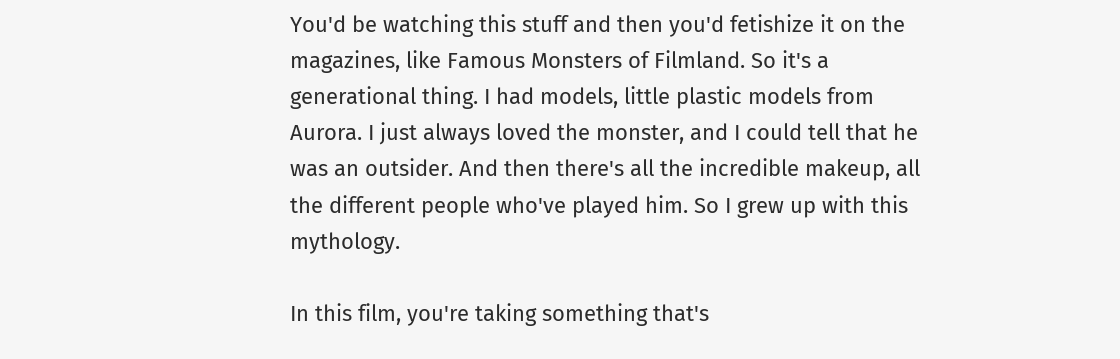You'd be watching this stuff and then you'd fetishize it on the magazines, like Famous Monsters of Filmland. So it's a generational thing. I had models, little plastic models from Aurora. I just always loved the monster, and I could tell that he was an outsider. And then there's all the incredible makeup, all the different people who've played him. So I grew up with this mythology.

In this film, you're taking something that's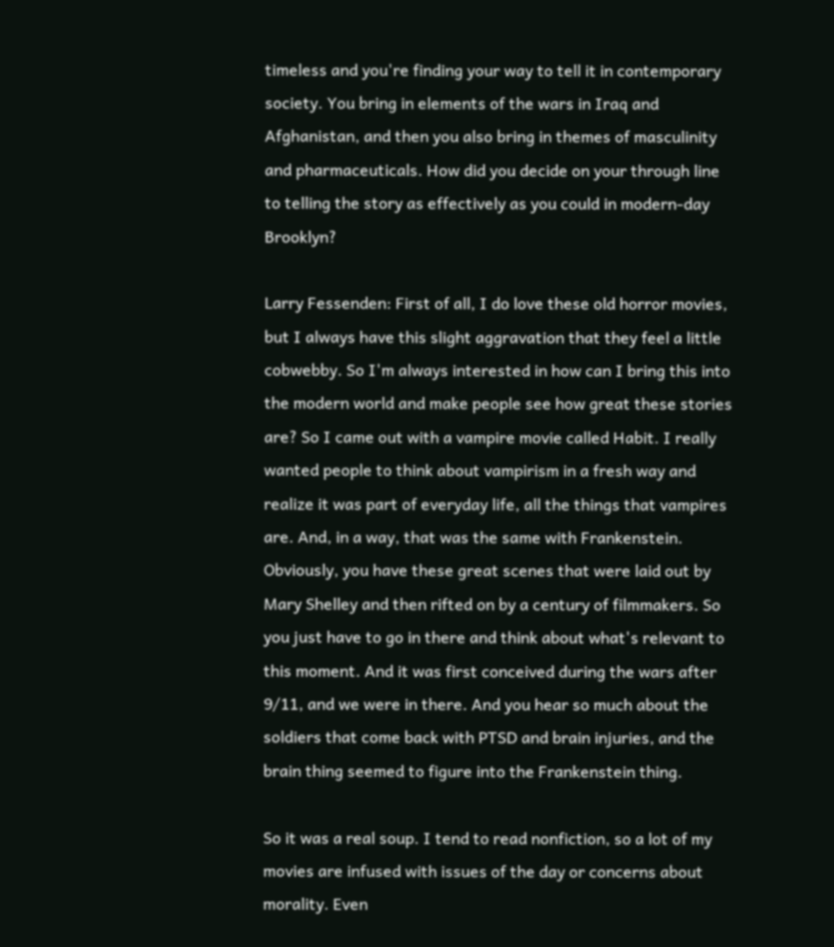timeless and you're finding your way to tell it in contemporary society. You bring in elements of the wars in Iraq and Afghanistan, and then you also bring in themes of masculinity and pharmaceuticals. How did you decide on your through line to telling the story as effectively as you could in modern-day Brooklyn?

Larry Fessenden: First of all, I do love these old horror movies, but I always have this slight aggravation that they feel a little cobwebby. So I'm always interested in how can I bring this into the modern world and make people see how great these stories are? So I came out with a vampire movie called Habit. I really wanted people to think about vampirism in a fresh way and realize it was part of everyday life, all the things that vampires are. And, in a way, that was the same with Frankenstein. Obviously, you have these great scenes that were laid out by Mary Shelley and then rifted on by a century of filmmakers. So you just have to go in there and think about what's relevant to this moment. And it was first conceived during the wars after 9/11, and we were in there. And you hear so much about the soldiers that come back with PTSD and brain injuries, and the brain thing seemed to figure into the Frankenstein thing.

So it was a real soup. I tend to read nonfiction, so a lot of my movies are infused with issues of the day or concerns about morality. Even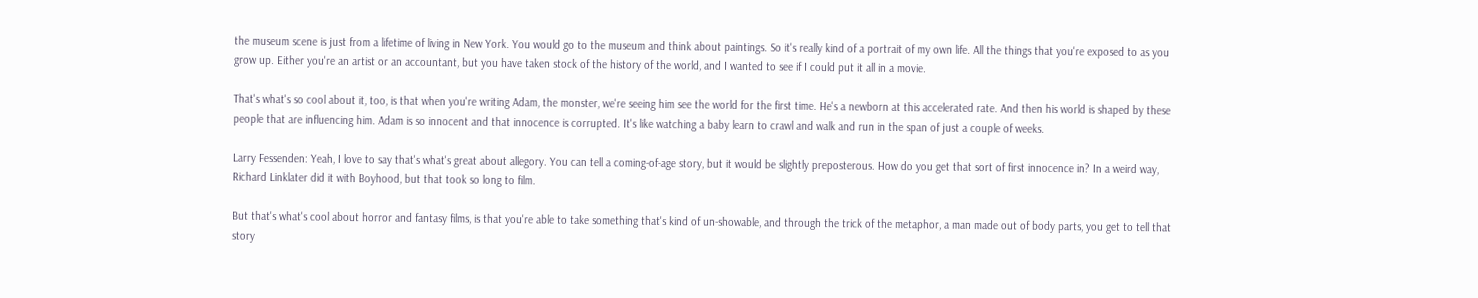the museum scene is just from a lifetime of living in New York. You would go to the museum and think about paintings. So it's really kind of a portrait of my own life. All the things that you're exposed to as you grow up. Either you're an artist or an accountant, but you have taken stock of the history of the world, and I wanted to see if I could put it all in a movie.

That's what's so cool about it, too, is that when you're writing Adam, the monster, we're seeing him see the world for the first time. He's a newborn at this accelerated rate. And then his world is shaped by these people that are influencing him. Adam is so innocent and that innocence is corrupted. It's like watching a baby learn to crawl and walk and run in the span of just a couple of weeks.

Larry Fessenden: Yeah, I love to say that's what's great about allegory. You can tell a coming-of-age story, but it would be slightly preposterous. How do you get that sort of first innocence in? In a weird way, Richard Linklater did it with Boyhood, but that took so long to film.

But that's what's cool about horror and fantasy films, is that you're able to take something that's kind of un-showable, and through the trick of the metaphor, a man made out of body parts, you get to tell that story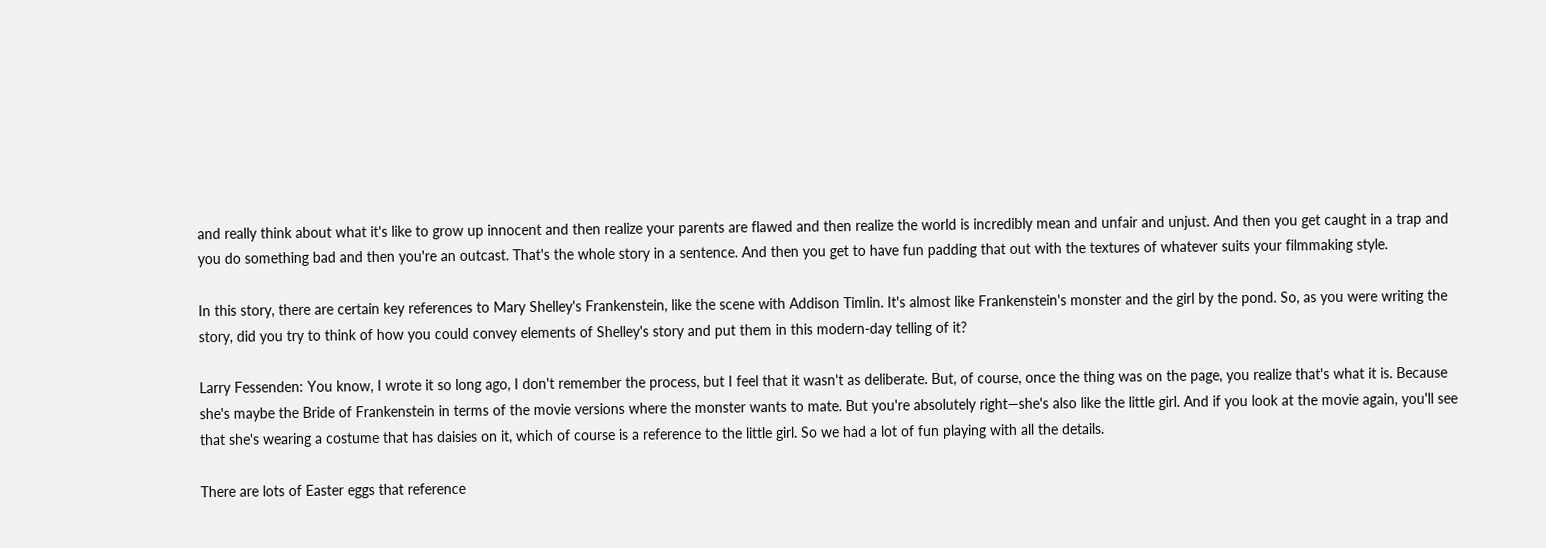and really think about what it's like to grow up innocent and then realize your parents are flawed and then realize the world is incredibly mean and unfair and unjust. And then you get caught in a trap and you do something bad and then you're an outcast. That's the whole story in a sentence. And then you get to have fun padding that out with the textures of whatever suits your filmmaking style.

In this story, there are certain key references to Mary Shelley's Frankenstein, like the scene with Addison Timlin. It's almost like Frankenstein's monster and the girl by the pond. So, as you were writing the story, did you try to think of how you could convey elements of Shelley's story and put them in this modern-day telling of it?

Larry Fessenden: You know, I wrote it so long ago, I don't remember the process, but I feel that it wasn't as deliberate. But, of course, once the thing was on the page, you realize that's what it is. Because she's maybe the Bride of Frankenstein in terms of the movie versions where the monster wants to mate. But you're absolutely right—she's also like the little girl. And if you look at the movie again, you'll see that she's wearing a costume that has daisies on it, which of course is a reference to the little girl. So we had a lot of fun playing with all the details.

There are lots of Easter eggs that reference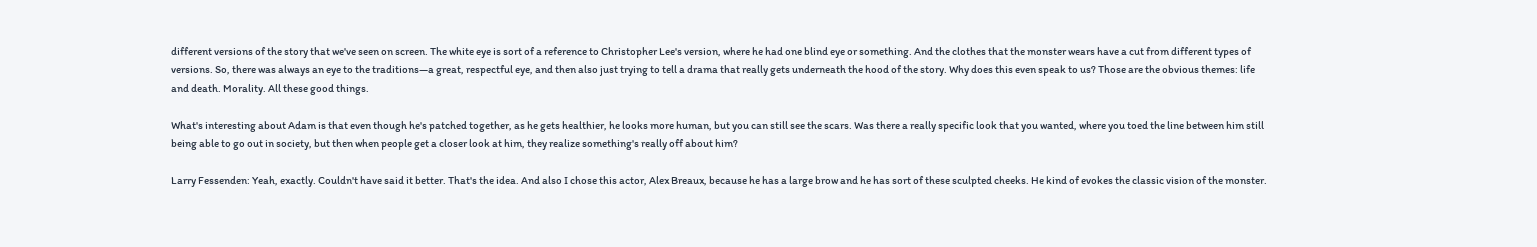different versions of the story that we've seen on screen. The white eye is sort of a reference to Christopher Lee's version, where he had one blind eye or something. And the clothes that the monster wears have a cut from different types of versions. So, there was always an eye to the traditions—a great, respectful eye, and then also just trying to tell a drama that really gets underneath the hood of the story. Why does this even speak to us? Those are the obvious themes: life and death. Morality. All these good things.

What's interesting about Adam is that even though he's patched together, as he gets healthier, he looks more human, but you can still see the scars. Was there a really specific look that you wanted, where you toed the line between him still being able to go out in society, but then when people get a closer look at him, they realize something's really off about him?

Larry Fessenden: Yeah, exactly. Couldn't have said it better. That's the idea. And also I chose this actor, Alex Breaux, because he has a large brow and he has sort of these sculpted cheeks. He kind of evokes the classic vision of the monster.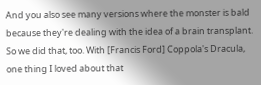And you also see many versions where the monster is bald because they're dealing with the idea of a brain transplant. So we did that, too. With [Francis Ford] Coppola's Dracula, one thing I loved about that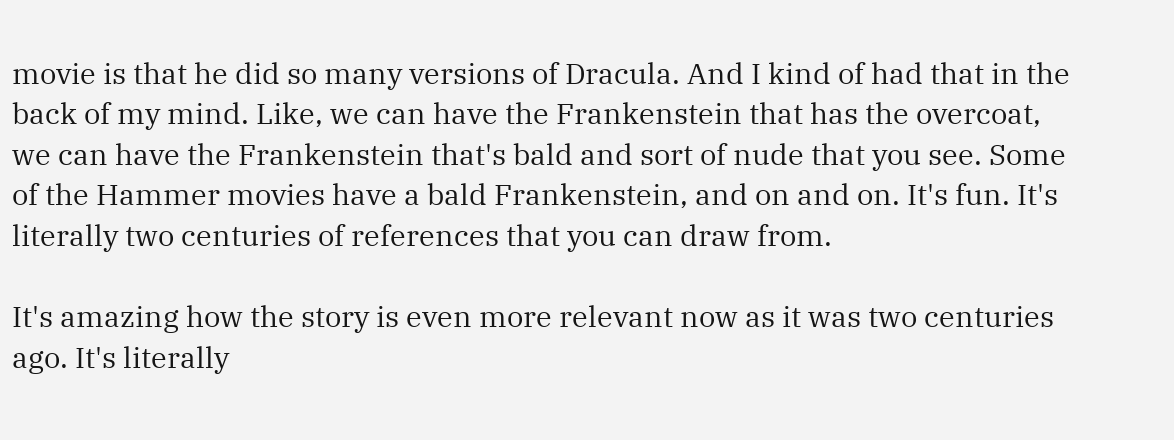movie is that he did so many versions of Dracula. And I kind of had that in the back of my mind. Like, we can have the Frankenstein that has the overcoat, we can have the Frankenstein that's bald and sort of nude that you see. Some of the Hammer movies have a bald Frankenstein, and on and on. It's fun. It's literally two centuries of references that you can draw from.

It's amazing how the story is even more relevant now as it was two centuries ago. It's literally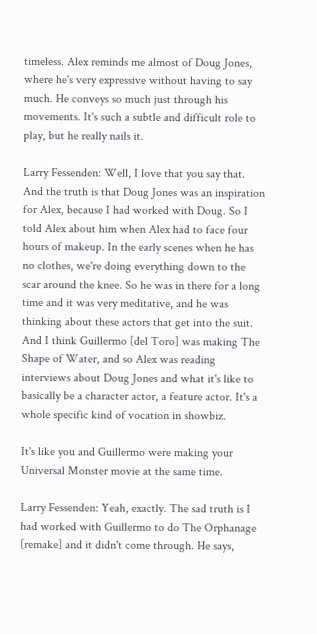timeless. Alex reminds me almost of Doug Jones, where he's very expressive without having to say much. He conveys so much just through his movements. It's such a subtle and difficult role to play, but he really nails it.

Larry Fessenden: Well, I love that you say that. And the truth is that Doug Jones was an inspiration for Alex, because I had worked with Doug. So I told Alex about him when Alex had to face four hours of makeup. In the early scenes when he has no clothes, we're doing everything down to the scar around the knee. So he was in there for a long time and it was very meditative, and he was thinking about these actors that get into the suit. And I think Guillermo [del Toro] was making The Shape of Water, and so Alex was reading interviews about Doug Jones and what it's like to basically be a character actor, a feature actor. It's a whole specific kind of vocation in showbiz.

It's like you and Guillermo were making your Universal Monster movie at the same time.

Larry Fessenden: Yeah, exactly. The sad truth is I had worked with Guillermo to do The Orphanage [remake] and it didn't come through. He says,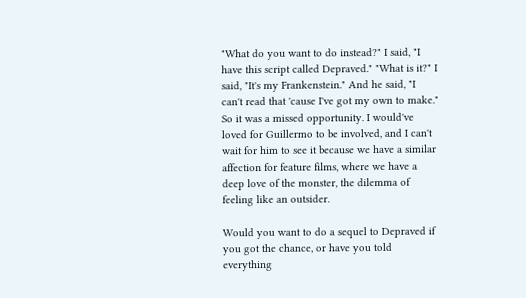"What do you want to do instead?" I said, "I have this script called Depraved." "What is it?" I said, "It's my Frankenstein." And he said, "I can't read that 'cause I've got my own to make." So it was a missed opportunity. I would've loved for Guillermo to be involved, and I can't wait for him to see it because we have a similar affection for feature films, where we have a deep love of the monster, the dilemma of feeling like an outsider.

Would you want to do a sequel to Depraved if you got the chance, or have you told everything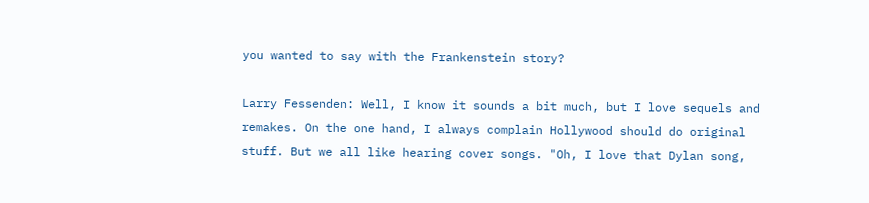you wanted to say with the Frankenstein story?

Larry Fessenden: Well, I know it sounds a bit much, but I love sequels and remakes. On the one hand, I always complain Hollywood should do original stuff. But we all like hearing cover songs. "Oh, I love that Dylan song,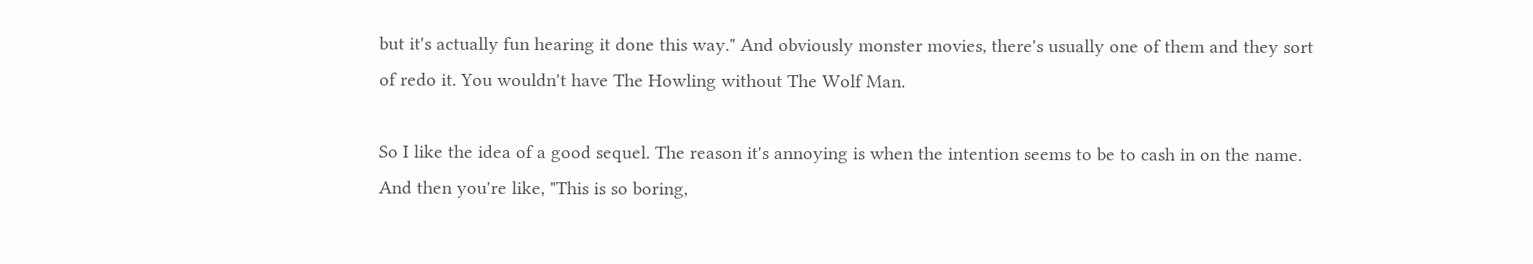but it's actually fun hearing it done this way." And obviously monster movies, there's usually one of them and they sort of redo it. You wouldn't have The Howling without The Wolf Man.

So I like the idea of a good sequel. The reason it's annoying is when the intention seems to be to cash in on the name. And then you're like, "This is so boring,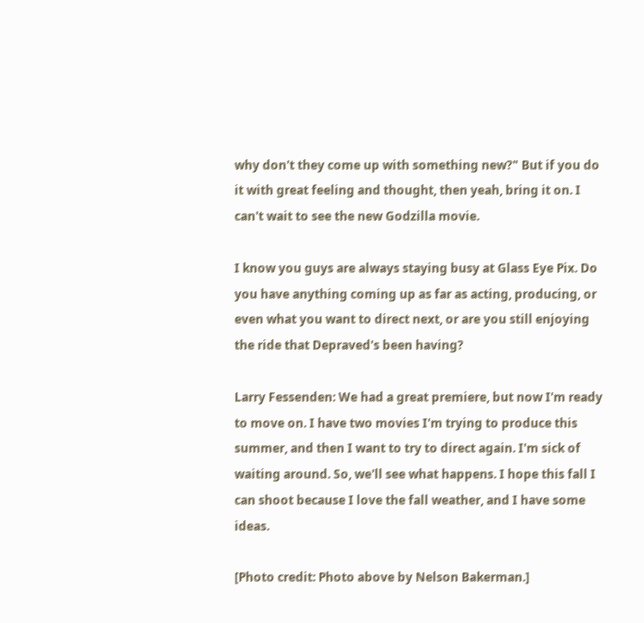why don't they come up with something new?" But if you do it with great feeling and thought, then yeah, bring it on. I can't wait to see the new Godzilla movie.

I know you guys are always staying busy at Glass Eye Pix. Do you have anything coming up as far as acting, producing, or even what you want to direct next, or are you still enjoying the ride that Depraved's been having?

Larry Fessenden: We had a great premiere, but now I'm ready to move on. I have two movies I'm trying to produce this summer, and then I want to try to direct again. I'm sick of waiting around. So, we'll see what happens. I hope this fall I can shoot because I love the fall weather, and I have some ideas.

[Photo credit: Photo above by Nelson Bakerman.]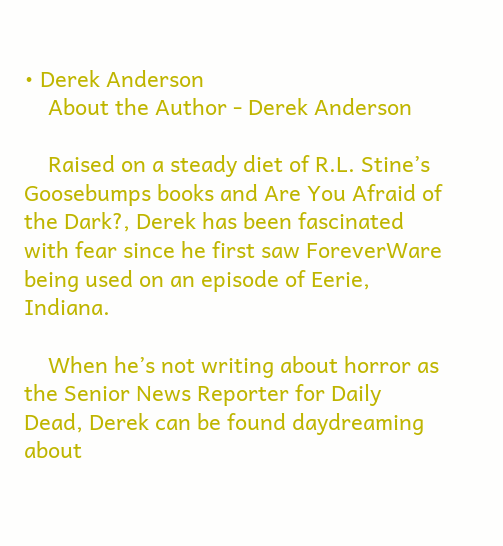• Derek Anderson
    About the Author - Derek Anderson

    Raised on a steady diet of R.L. Stine’s Goosebumps books and Are You Afraid of the Dark?, Derek has been fascinated with fear since he first saw ForeverWare being used on an episode of Eerie, Indiana.

    When he’s not writing about horror as the Senior News Reporter for Daily Dead, Derek can be found daydreaming about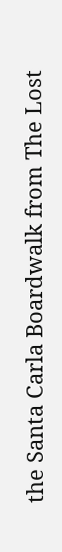the Santa Carla Boardwalk from The Lost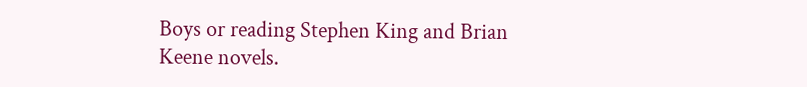Boys or reading Stephen King and Brian Keene novels.